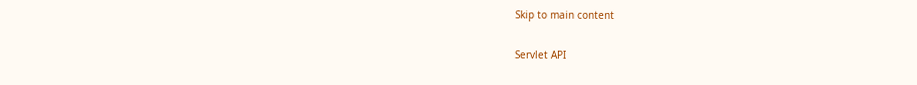Skip to main content

Servlet API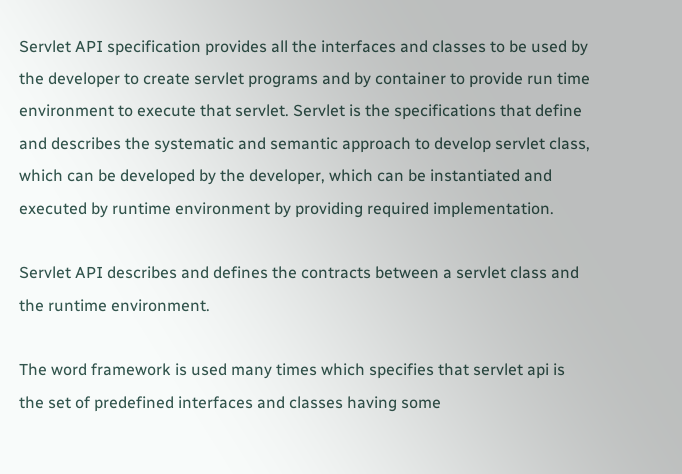Servlet API specification provides all the interfaces and classes to be used by the developer to create servlet programs and by container to provide run time environment to execute that servlet. Servlet is the specifications that define and describes the systematic and semantic approach to develop servlet class, which can be developed by the developer, which can be instantiated and executed by runtime environment by providing required implementation.

Servlet API describes and defines the contracts between a servlet class and the runtime environment.

The word framework is used many times which specifies that servlet api is the set of predefined interfaces and classes having some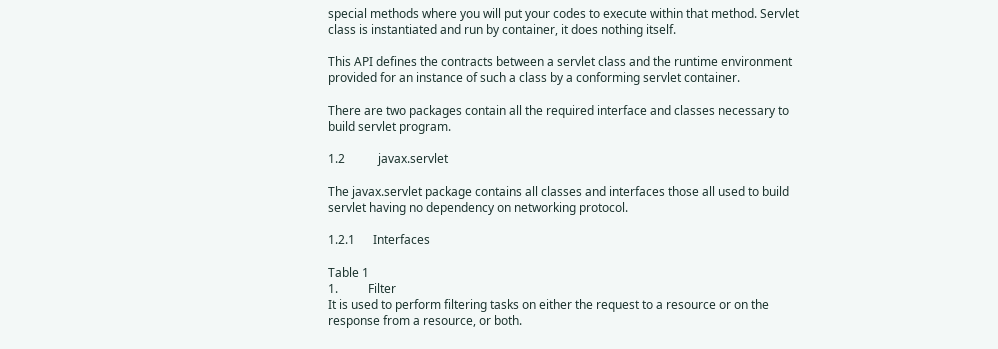special methods where you will put your codes to execute within that method. Servlet class is instantiated and run by container, it does nothing itself.

This API defines the contracts between a servlet class and the runtime environment provided for an instance of such a class by a conforming servlet container.

There are two packages contain all the required interface and classes necessary to build servlet program.

1.2           javax.servlet

The javax.servlet package contains all classes and interfaces those all used to build servlet having no dependency on networking protocol.

1.2.1      Interfaces

Table 1
1.          Filter
It is used to perform filtering tasks on either the request to a resource or on the response from a resource, or both.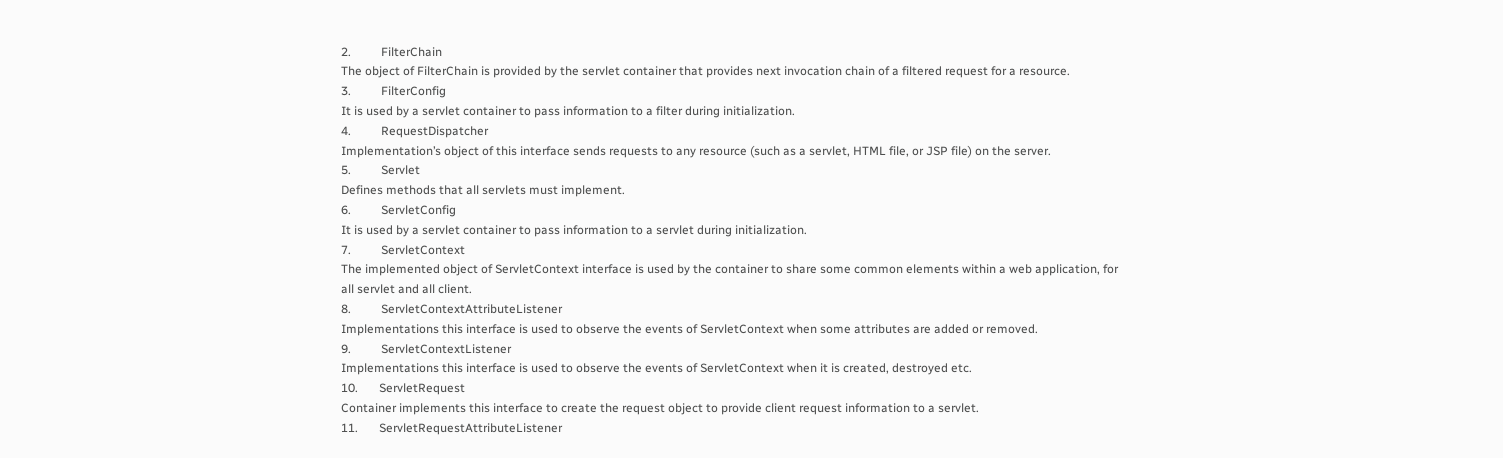2.          FilterChain
The object of FilterChain is provided by the servlet container that provides next invocation chain of a filtered request for a resource.
3.          FilterConfig
It is used by a servlet container to pass information to a filter during initialization.
4.          RequestDispatcher
Implementation’s object of this interface sends requests to any resource (such as a servlet, HTML file, or JSP file) on the server.
5.          Servlet
Defines methods that all servlets must implement.
6.          ServletConfig
It is used by a servlet container to pass information to a servlet during initialization.
7.          ServletContext
The implemented object of ServletContext interface is used by the container to share some common elements within a web application, for all servlet and all client.
8.          ServletContextAttributeListener
Implementations this interface is used to observe the events of ServletContext when some attributes are added or removed.
9.          ServletContextListener
Implementations this interface is used to observe the events of ServletContext when it is created, destroyed etc.
10.       ServletRequest
Container implements this interface to create the request object to provide client request information to a servlet.
11.       ServletRequestAttributeListener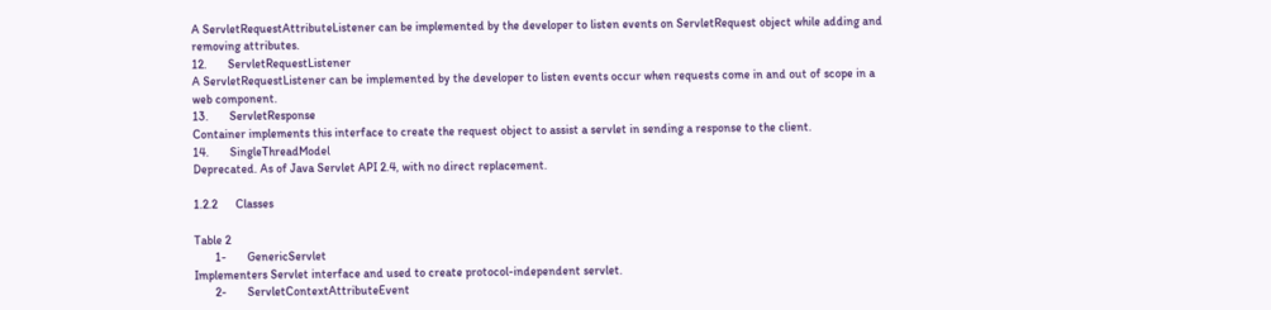A ServletRequestAttributeListener can be implemented by the developer to listen events on ServletRequest object while adding and removing attributes.
12.       ServletRequestListener
A ServletRequestListener can be implemented by the developer to listen events occur when requests come in and out of scope in a web component.
13.       ServletResponse
Container implements this interface to create the request object to assist a servlet in sending a response to the client.
14.       SingleThreadModel
Deprecated. As of Java Servlet API 2.4, with no direct replacement.

1.2.2      Classes

Table 2
       1-       GenericServlet
Implementers Servlet interface and used to create protocol-independent servlet.
       2-       ServletContextAttributeEvent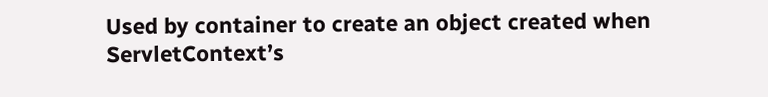Used by container to create an object created when ServletContext’s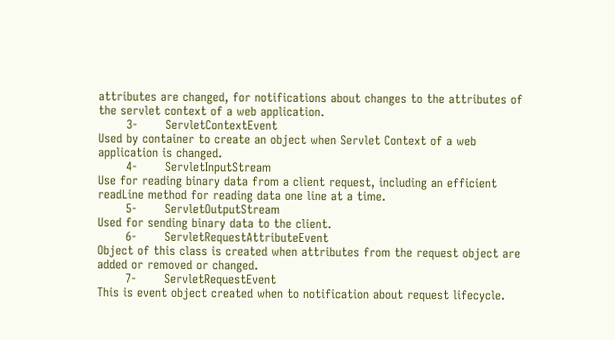attributes are changed, for notifications about changes to the attributes of the servlet context of a web application.
       3-       ServletContextEvent
Used by container to create an object when Servlet Context of a web application is changed.
       4-       ServletInputStream
Use for reading binary data from a client request, including an efficient readLine method for reading data one line at a time.
       5-       ServletOutputStream
Used for sending binary data to the client.
       6-       ServletRequestAttributeEvent
Object of this class is created when attributes from the request object are added or removed or changed.
       7-       ServletRequestEvent
This is event object created when to notification about request lifecycle.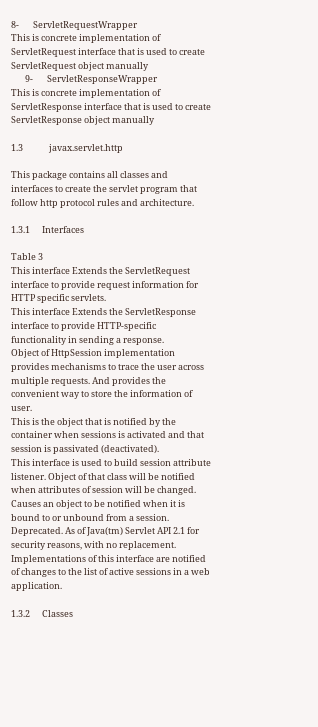8-       ServletRequestWrapper
This is concrete implementation of ServletRequest interface that is used to create ServletRequest object manually
       9-       ServletResponseWrapper
This is concrete implementation of ServletResponse interface that is used to create ServletResponse object manually

1.3             javax.servlet.http

This package contains all classes and interfaces to create the servlet program that follow http protocol rules and architecture.

1.3.1      Interfaces

Table 3
This interface Extends the ServletRequest interface to provide request information for HTTP specific servlets.
This interface Extends the ServletResponse interface to provide HTTP-specific functionality in sending a response.
Object of HttpSession implementation provides mechanisms to trace the user across multiple requests. And provides the convenient way to store the information of user.
This is the object that is notified by the container when sessions is activated and that session is passivated (deactivated).
This interface is used to build session attribute listener. Object of that class will be notified when attributes of session will be changed.
Causes an object to be notified when it is bound to or unbound from a session.
Deprecated. As of Java(tm) Servlet API 2.1 for security reasons, with no replacement.
Implementations of this interface are notified of changes to the list of active sessions in a web application.

1.3.2      Classes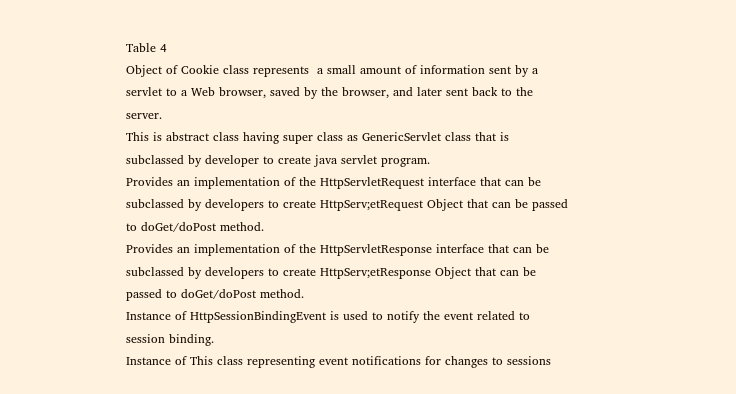Table 4
Object of Cookie class represents  a small amount of information sent by a servlet to a Web browser, saved by the browser, and later sent back to the server.
This is abstract class having super class as GenericServlet class that is subclassed by developer to create java servlet program.
Provides an implementation of the HttpServletRequest interface that can be subclassed by developers to create HttpServ;etRequest Object that can be passed to doGet/doPost method.
Provides an implementation of the HttpServletResponse interface that can be subclassed by developers to create HttpServ;etResponse Object that can be passed to doGet/doPost method.
Instance of HttpSessionBindingEvent is used to notify the event related to session binding.
Instance of This class representing event notifications for changes to sessions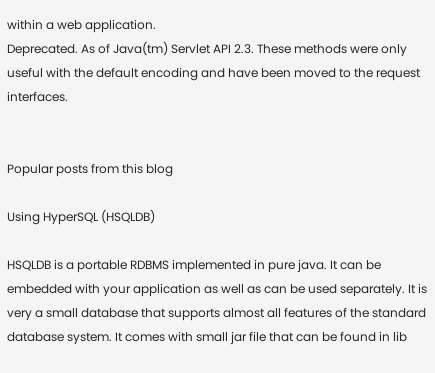within a web application.
Deprecated. As of Java(tm) Servlet API 2.3. These methods were only useful with the default encoding and have been moved to the request interfaces.


Popular posts from this blog

Using HyperSQL (HSQLDB)

HSQLDB is a portable RDBMS implemented in pure java. It can be embedded with your application as well as can be used separately. It is very a small database that supports almost all features of the standard database system. It comes with small jar file that can be found in lib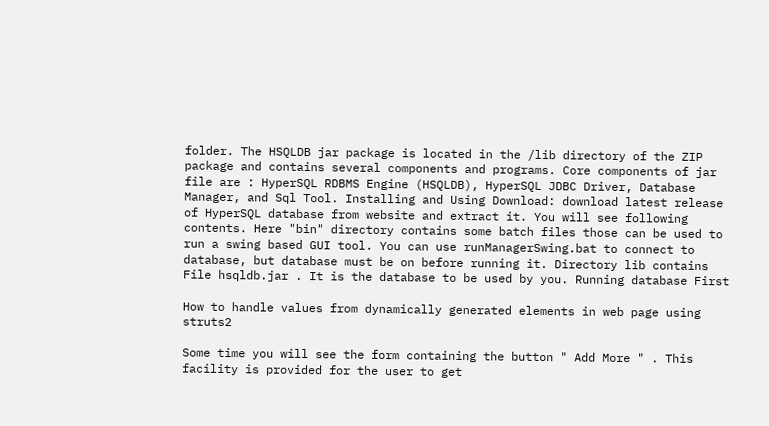folder. The HSQLDB jar package is located in the /lib directory of the ZIP package and contains several components and programs. Core components of jar file are : HyperSQL RDBMS Engine (HSQLDB), HyperSQL JDBC Driver, Database Manager, and Sql Tool. Installing and Using Download: download latest release of HyperSQL database from website and extract it. You will see following contents. Here "bin" directory contains some batch files those can be used to run a swing based GUI tool. You can use runManagerSwing.bat to connect to database, but database must be on before running it. Directory lib contains File hsqldb.jar . It is the database to be used by you. Running database First

How to handle values from dynamically generated elements in web page using struts2

Some time you will see the form containing the button " Add More " . This facility is provided for the user to get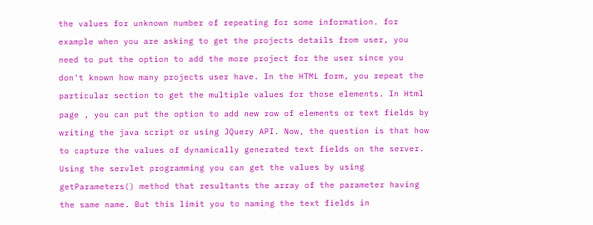the values for unknown number of repeating for some information. for example when you are asking to get the projects details from user, you need to put the option to add the more project for the user since you don't known how many projects user have. In the HTML form, you repeat the particular section to get the multiple values for those elements. In Html page , you can put the option to add new row of elements or text fields by writing the java script or using JQuery API. Now, the question is that how to capture the values of dynamically generated text fields on the server. Using the servlet programming you can get the values by using getParameters() method that resultants the array of the parameter having the same name. But this limit you to naming the text fields in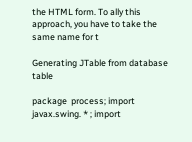the HTML form. To ally this approach, you have to take the same name for t

Generating JTable from database table

package  process; import  javax.swing. * ; import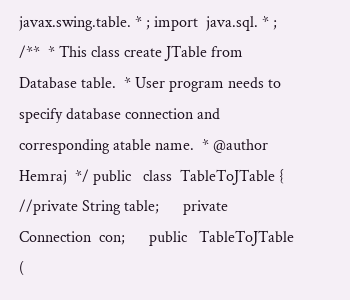javax.swing.table. * ; import  java.sql. * ; /**  * This class create JTable from Database table.  * User program needs to specify database connection and corresponding atable name.  * @author Hemraj  */ public   class  TableToJTable {      //private String table;      private   Connection  con;      public   TableToJTable (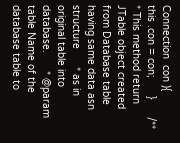Connection  con ){          this .con = con;      }      /**      * This method return JTable object created from Database table having same data asn structure      * as in original table into database.      * @param table Name of the database table to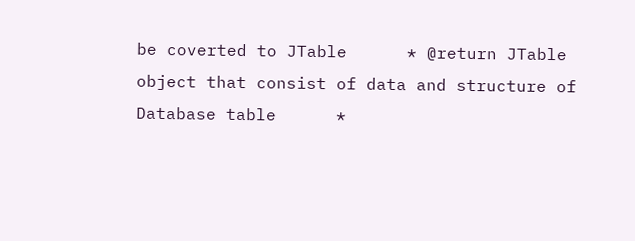be coverted to JTable      * @return JTable object that consist of data and structure of Database table      *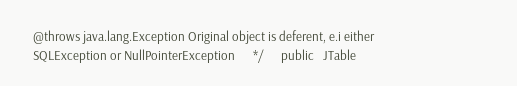@throws java.lang.Exception Original object is deferent, e.i either SQLException or NullPointerException      */      public   JTable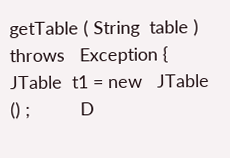getTable ( String  table ) throws   Exception {          JTable  t1 = new   JTable () ;          D